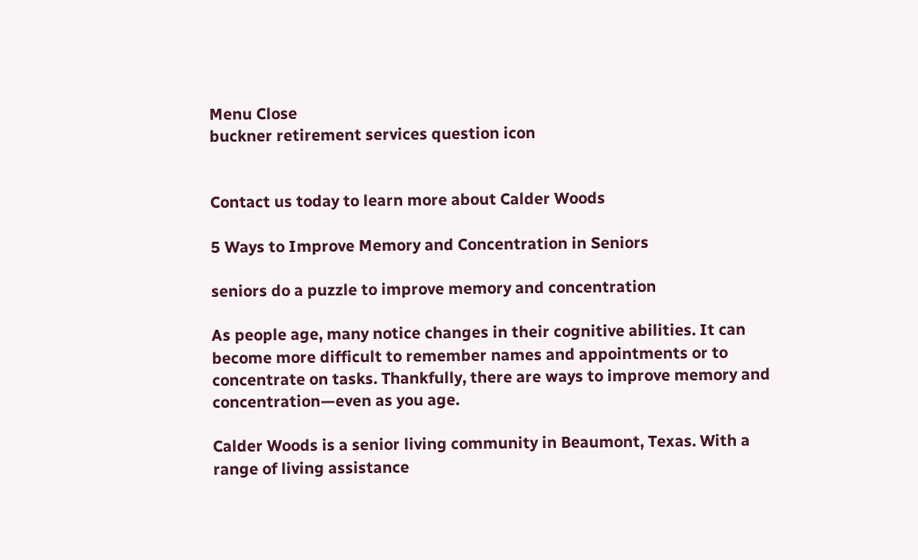Menu Close
buckner retirement services question icon


Contact us today to learn more about Calder Woods

5 Ways to Improve Memory and Concentration in Seniors

seniors do a puzzle to improve memory and concentration

As people age, many notice changes in their cognitive abilities. It can become more difficult to remember names and appointments or to concentrate on tasks. Thankfully, there are ways to improve memory and concentration—even as you age.

Calder Woods is a senior living community in Beaumont, Texas. With a range of living assistance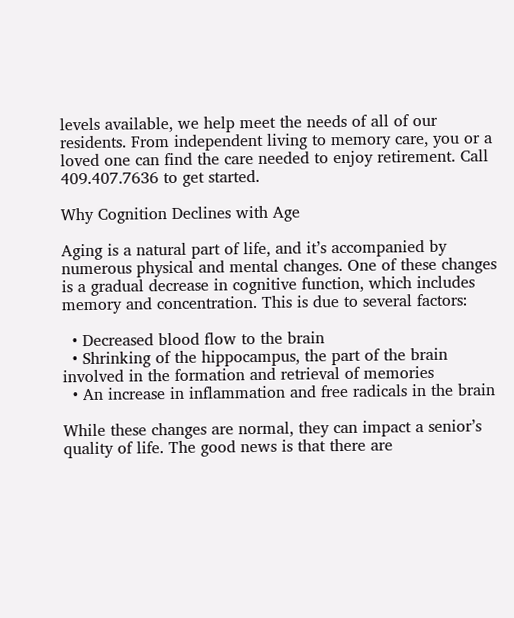levels available, we help meet the needs of all of our residents. From independent living to memory care, you or a loved one can find the care needed to enjoy retirement. Call 409.407.7636 to get started.

Why Cognition Declines with Age

Aging is a natural part of life, and it’s accompanied by numerous physical and mental changes. One of these changes is a gradual decrease in cognitive function, which includes memory and concentration. This is due to several factors:

  • Decreased blood flow to the brain
  • Shrinking of the hippocampus, the part of the brain involved in the formation and retrieval of memories
  • An increase in inflammation and free radicals in the brain

While these changes are normal, they can impact a senior’s quality of life. The good news is that there are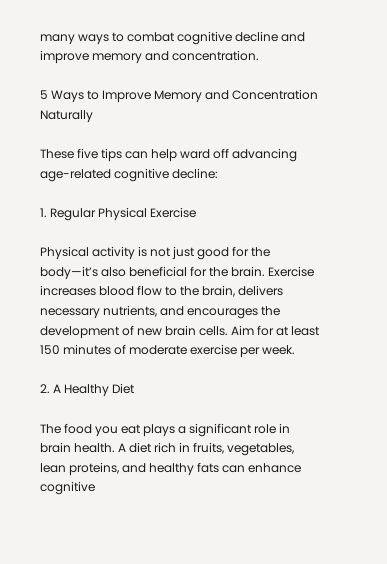many ways to combat cognitive decline and improve memory and concentration.

5 Ways to Improve Memory and Concentration Naturally

These five tips can help ward off advancing age-related cognitive decline:

1. Regular Physical Exercise

Physical activity is not just good for the body—it’s also beneficial for the brain. Exercise increases blood flow to the brain, delivers necessary nutrients, and encourages the development of new brain cells. Aim for at least 150 minutes of moderate exercise per week.

2. A Healthy Diet

The food you eat plays a significant role in brain health. A diet rich in fruits, vegetables, lean proteins, and healthy fats can enhance cognitive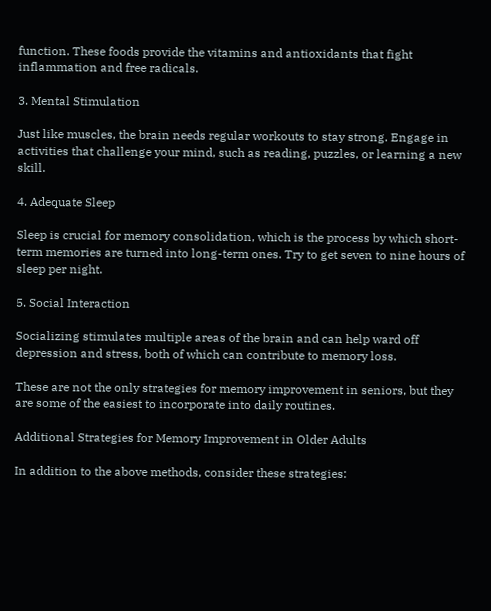function. These foods provide the vitamins and antioxidants that fight inflammation and free radicals.

3. Mental Stimulation

Just like muscles, the brain needs regular workouts to stay strong. Engage in activities that challenge your mind, such as reading, puzzles, or learning a new skill.

4. Adequate Sleep

Sleep is crucial for memory consolidation, which is the process by which short-term memories are turned into long-term ones. Try to get seven to nine hours of sleep per night.

5. Social Interaction

Socializing stimulates multiple areas of the brain and can help ward off depression and stress, both of which can contribute to memory loss.

These are not the only strategies for memory improvement in seniors, but they are some of the easiest to incorporate into daily routines.

Additional Strategies for Memory Improvement in Older Adults

In addition to the above methods, consider these strategies: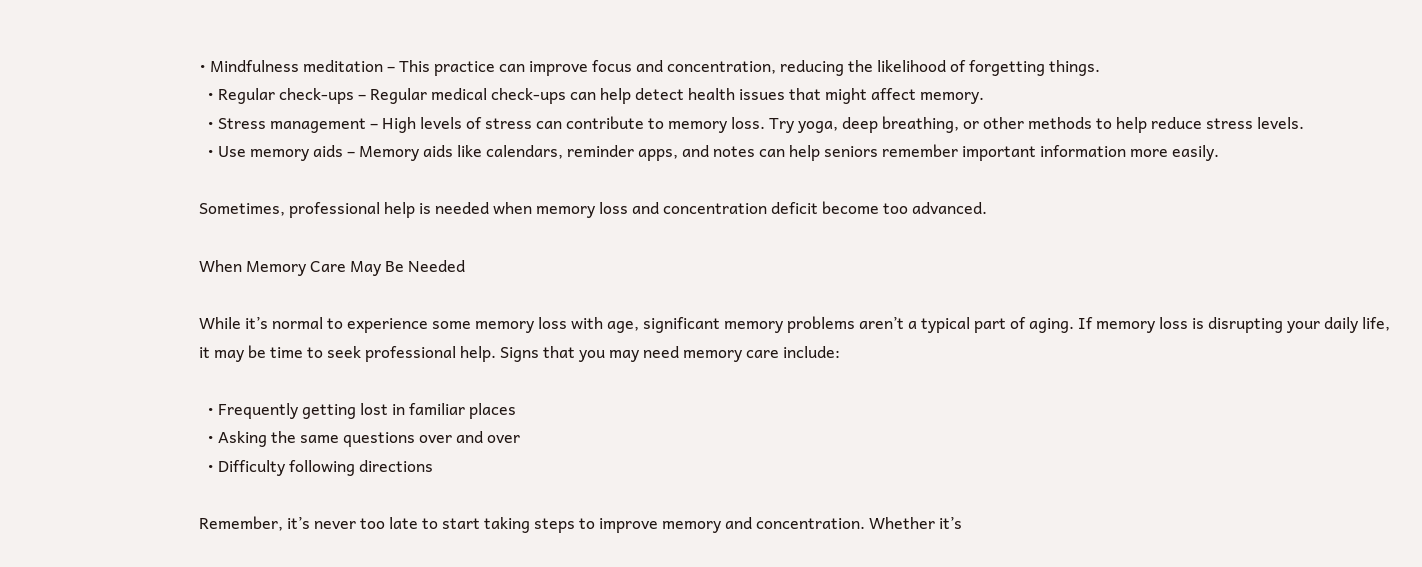• Mindfulness meditation – This practice can improve focus and concentration, reducing the likelihood of forgetting things.
  • Regular check-ups – Regular medical check-ups can help detect health issues that might affect memory.
  • Stress management – High levels of stress can contribute to memory loss. Try yoga, deep breathing, or other methods to help reduce stress levels.
  • Use memory aids – Memory aids like calendars, reminder apps, and notes can help seniors remember important information more easily.

Sometimes, professional help is needed when memory loss and concentration deficit become too advanced.

When Memory Care May Be Needed

While it’s normal to experience some memory loss with age, significant memory problems aren’t a typical part of aging. If memory loss is disrupting your daily life, it may be time to seek professional help. Signs that you may need memory care include:

  • Frequently getting lost in familiar places
  • Asking the same questions over and over
  • Difficulty following directions

Remember, it’s never too late to start taking steps to improve memory and concentration. Whether it’s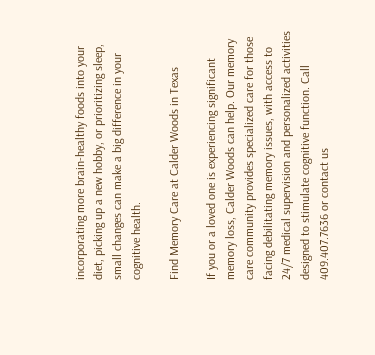incorporating more brain-healthy foods into your diet, picking up a new hobby, or prioritizing sleep, small changes can make a big difference in your cognitive health.

Find Memory Care at Calder Woods in Texas

If you or a loved one is experiencing significant memory loss, Calder Woods can help. Our memory care community provides specialized care for those facing debilitating memory issues, with access to 24/7 medical supervision and personalized activities designed to stimulate cognitive function. Call 409.407.7636 or contact us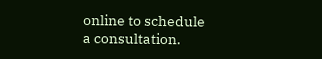online to schedule a consultation.